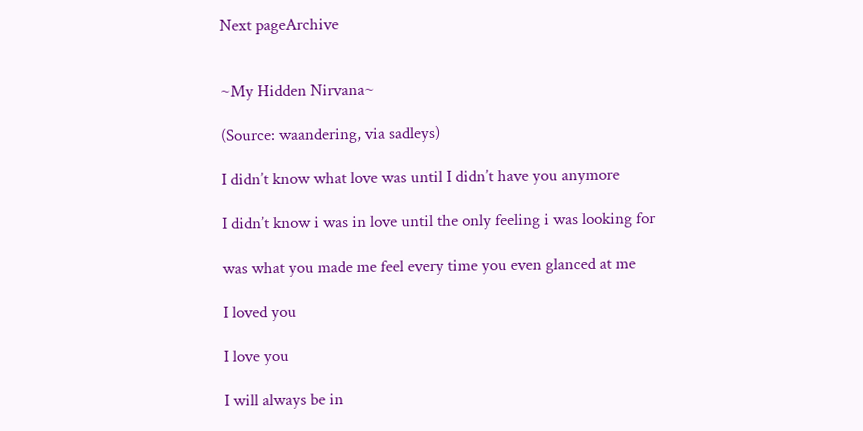Next pageArchive


~My Hidden Nirvana~

(Source: waandering, via sadleys)

I didn’t know what love was until I didn’t have you anymore

I didn’t know i was in love until the only feeling i was looking for

was what you made me feel every time you even glanced at me

I loved you

I love you

I will always be in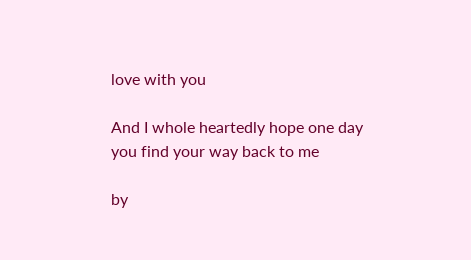love with you

And I whole heartedly hope one day you find your way back to me

by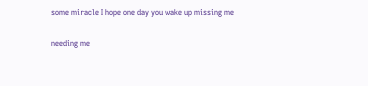some miracle I hope one day you wake up missing me

needing me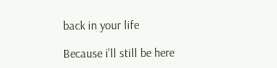back in your life

Because i’ll still be here